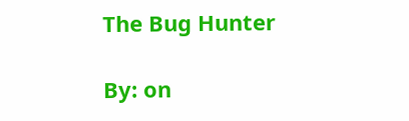The Bug Hunter

By: on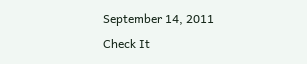September 14, 2011
Check It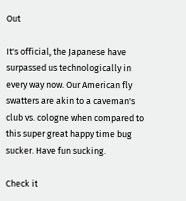Out

It's official, the Japanese have surpassed us technologically in every way now. Our American fly swatters are akin to a caveman's club vs. cologne when compared to this super great happy time bug sucker. Have fun sucking.

Check it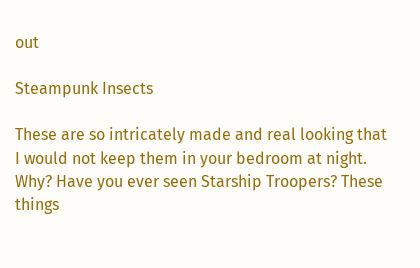out

Steampunk Insects

These are so intricately made and real looking that I would not keep them in your bedroom at night. Why? Have you ever seen Starship Troopers? These things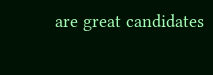are great candidates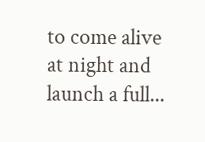to come alive at night and launch a full...